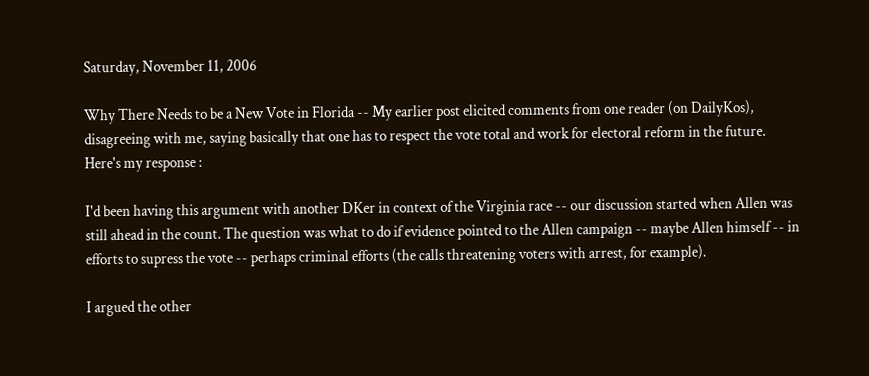Saturday, November 11, 2006

Why There Needs to be a New Vote in Florida -- My earlier post elicited comments from one reader (on DailyKos), disagreeing with me, saying basically that one has to respect the vote total and work for electoral reform in the future. Here's my response :

I'd been having this argument with another DKer in context of the Virginia race -- our discussion started when Allen was still ahead in the count. The question was what to do if evidence pointed to the Allen campaign -- maybe Allen himself -- in efforts to supress the vote -- perhaps criminal efforts (the calls threatening voters with arrest, for example).

I argued the other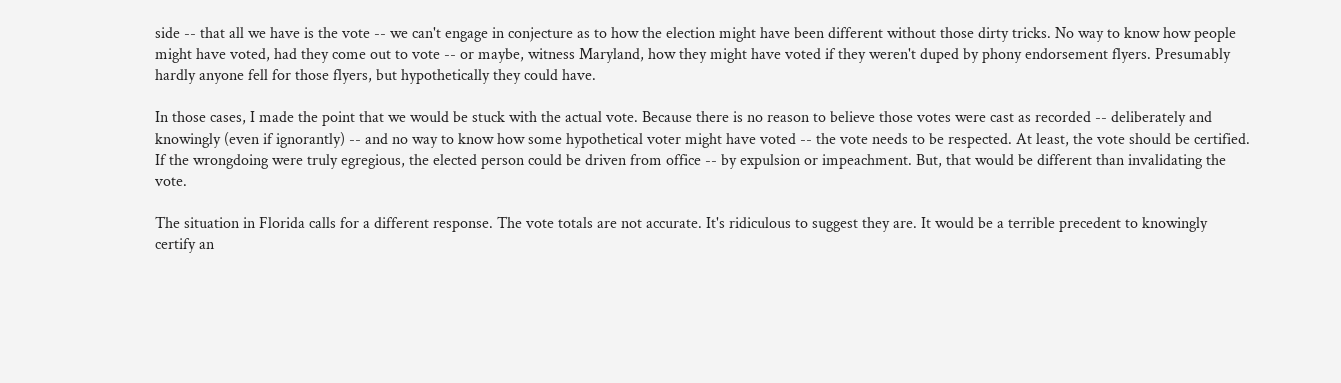side -- that all we have is the vote -- we can't engage in conjecture as to how the election might have been different without those dirty tricks. No way to know how people might have voted, had they come out to vote -- or maybe, witness Maryland, how they might have voted if they weren't duped by phony endorsement flyers. Presumably hardly anyone fell for those flyers, but hypothetically they could have.

In those cases, I made the point that we would be stuck with the actual vote. Because there is no reason to believe those votes were cast as recorded -- deliberately and knowingly (even if ignorantly) -- and no way to know how some hypothetical voter might have voted -- the vote needs to be respected. At least, the vote should be certified. If the wrongdoing were truly egregious, the elected person could be driven from office -- by expulsion or impeachment. But, that would be different than invalidating the vote.

The situation in Florida calls for a different response. The vote totals are not accurate. It's ridiculous to suggest they are. It would be a terrible precedent to knowingly certify an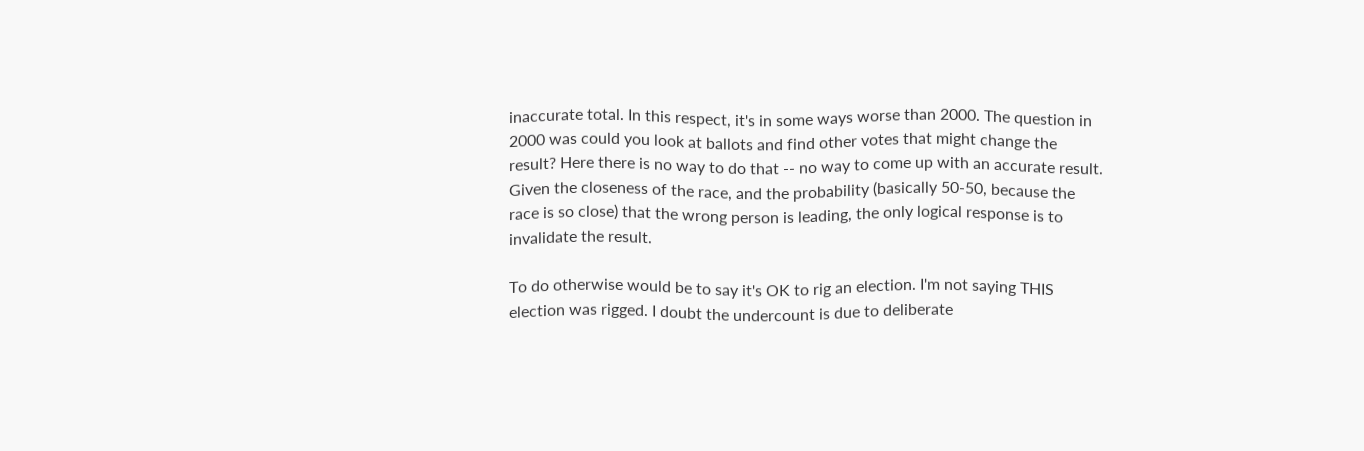inaccurate total. In this respect, it's in some ways worse than 2000. The question in 2000 was could you look at ballots and find other votes that might change the result? Here there is no way to do that -- no way to come up with an accurate result. Given the closeness of the race, and the probability (basically 50-50, because the race is so close) that the wrong person is leading, the only logical response is to invalidate the result.

To do otherwise would be to say it's OK to rig an election. I'm not saying THIS election was rigged. I doubt the undercount is due to deliberate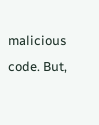malicious code. But,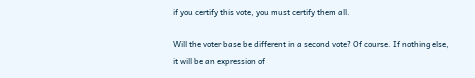if you certify this vote, you must certify them all.

Will the voter base be different in a second vote? Of course. If nothing else, it will be an expression of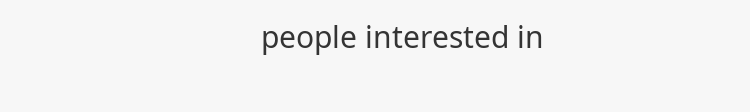people interested in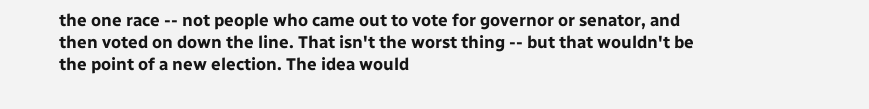the one race -- not people who came out to vote for governor or senator, and then voted on down the line. That isn't the worst thing -- but that wouldn't be the point of a new election. The idea would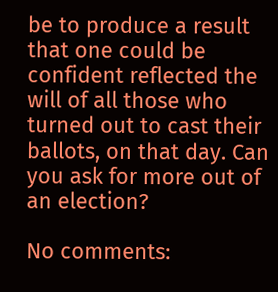be to produce a result that one could be confident reflected the will of all those who turned out to cast their ballots, on that day. Can you ask for more out of an election?

No comments: